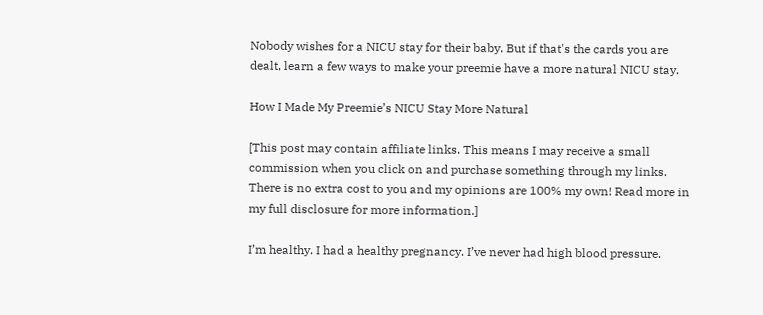Nobody wishes for a NICU stay for their baby. But if that's the cards you are dealt, learn a few ways to make your preemie have a more natural NICU stay.

How I Made My Preemie’s NICU Stay More Natural

[This post may contain affiliate links. This means I may receive a small commission when you click on and purchase something through my links. There is no extra cost to you and my opinions are 100% my own! Read more in my full disclosure for more information.]

I’m healthy. I had a healthy pregnancy. I’ve never had high blood pressure.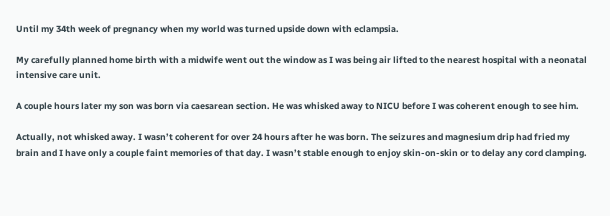Until my 34th week of pregnancy when my world was turned upside down with eclampsia.

My carefully planned home birth with a midwife went out the window as I was being air lifted to the nearest hospital with a neonatal intensive care unit.

A couple hours later my son was born via caesarean section. He was whisked away to NICU before I was coherent enough to see him.

Actually, not whisked away. I wasn’t coherent for over 24 hours after he was born. The seizures and magnesium drip had fried my brain and I have only a couple faint memories of that day. I wasn’t stable enough to enjoy skin-on-skin or to delay any cord clamping.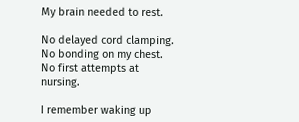My brain needed to rest.

No delayed cord clamping. No bonding on my chest. No first attempts at nursing.

I remember waking up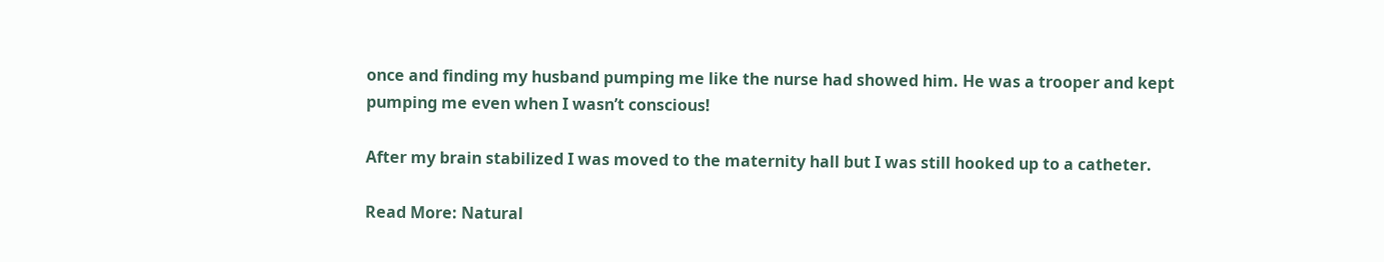once and finding my husband pumping me like the nurse had showed him. He was a trooper and kept pumping me even when I wasn’t conscious!

After my brain stabilized I was moved to the maternity hall but I was still hooked up to a catheter.

Read More: Natural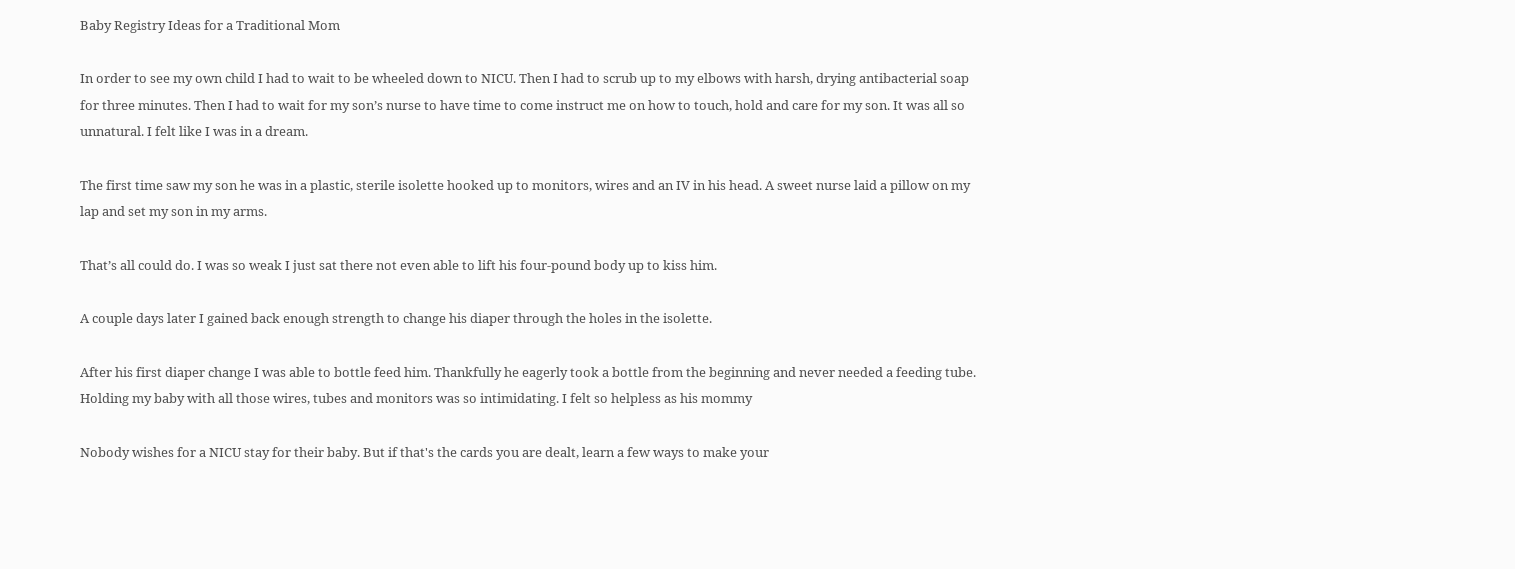Baby Registry Ideas for a Traditional Mom

In order to see my own child I had to wait to be wheeled down to NICU. Then I had to scrub up to my elbows with harsh, drying antibacterial soap for three minutes. Then I had to wait for my son’s nurse to have time to come instruct me on how to touch, hold and care for my son. It was all so unnatural. I felt like I was in a dream.

The first time saw my son he was in a plastic, sterile isolette hooked up to monitors, wires and an IV in his head. A sweet nurse laid a pillow on my lap and set my son in my arms.

That’s all could do. I was so weak I just sat there not even able to lift his four-pound body up to kiss him.

A couple days later I gained back enough strength to change his diaper through the holes in the isolette.

After his first diaper change I was able to bottle feed him. Thankfully he eagerly took a bottle from the beginning and never needed a feeding tube. Holding my baby with all those wires, tubes and monitors was so intimidating. I felt so helpless as his mommy

Nobody wishes for a NICU stay for their baby. But if that's the cards you are dealt, learn a few ways to make your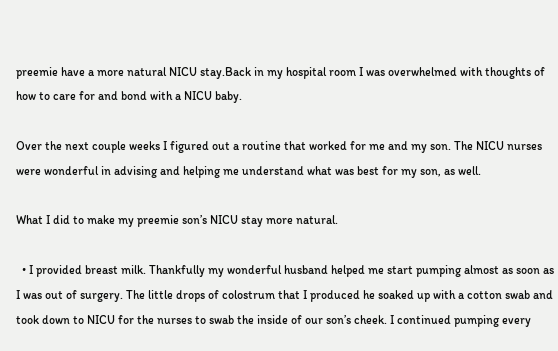preemie have a more natural NICU stay.Back in my hospital room I was overwhelmed with thoughts of how to care for and bond with a NICU baby.

Over the next couple weeks I figured out a routine that worked for me and my son. The NICU nurses were wonderful in advising and helping me understand what was best for my son, as well.

What I did to make my preemie son’s NICU stay more natural.

  • I provided breast milk. Thankfully my wonderful husband helped me start pumping almost as soon as I was out of surgery. The little drops of colostrum that I produced he soaked up with a cotton swab and took down to NICU for the nurses to swab the inside of our son’s cheek. I continued pumping every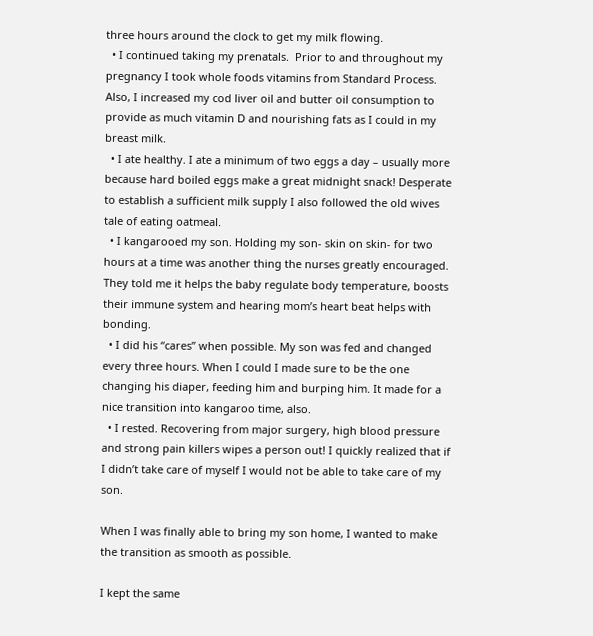three hours around the clock to get my milk flowing.
  • I continued taking my prenatals.  Prior to and throughout my pregnancy I took whole foods vitamins from Standard Process. Also, I increased my cod liver oil and butter oil consumption to provide as much vitamin D and nourishing fats as I could in my breast milk.
  • I ate healthy. I ate a minimum of two eggs a day – usually more because hard boiled eggs make a great midnight snack! Desperate to establish a sufficient milk supply I also followed the old wives tale of eating oatmeal.
  • I kangarooed my son. Holding my son- skin on skin- for two hours at a time was another thing the nurses greatly encouraged. They told me it helps the baby regulate body temperature, boosts their immune system and hearing mom’s heart beat helps with bonding.
  • I did his “cares” when possible. My son was fed and changed every three hours. When I could I made sure to be the one changing his diaper, feeding him and burping him. It made for a nice transition into kangaroo time, also.
  • I rested. Recovering from major surgery, high blood pressure and strong pain killers wipes a person out! I quickly realized that if I didn’t take care of myself I would not be able to take care of my son.

When I was finally able to bring my son home, I wanted to make the transition as smooth as possible.

I kept the same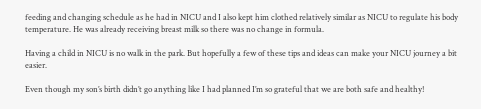feeding and changing schedule as he had in NICU and I also kept him clothed relatively similar as NICU to regulate his body temperature. He was already receiving breast milk so there was no change in formula.

Having a child in NICU is no walk in the park. But hopefully a few of these tips and ideas can make your NICU journey a bit easier.

Even though my son’s birth didn’t go anything like I had planned I’m so grateful that we are both safe and healthy!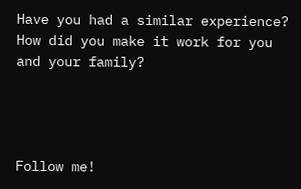Have you had a similar experience? How did you make it work for you and your family?




Follow me!